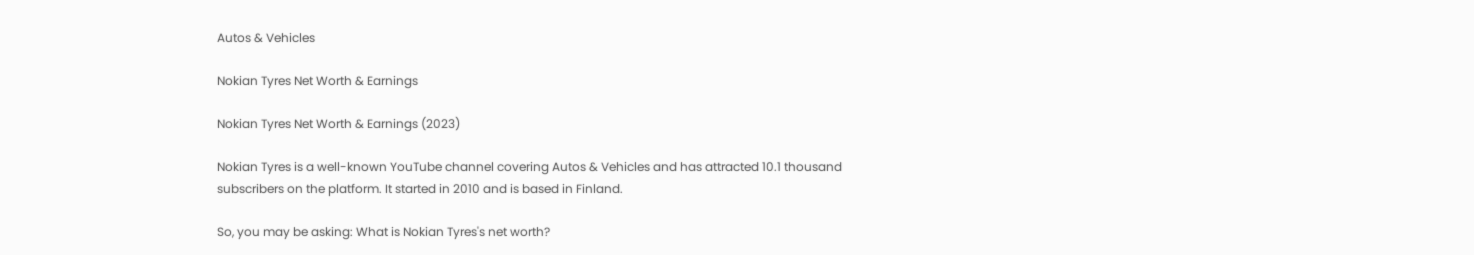Autos & Vehicles

Nokian Tyres Net Worth & Earnings

Nokian Tyres Net Worth & Earnings (2023)

Nokian Tyres is a well-known YouTube channel covering Autos & Vehicles and has attracted 10.1 thousand subscribers on the platform. It started in 2010 and is based in Finland.

So, you may be asking: What is Nokian Tyres's net worth?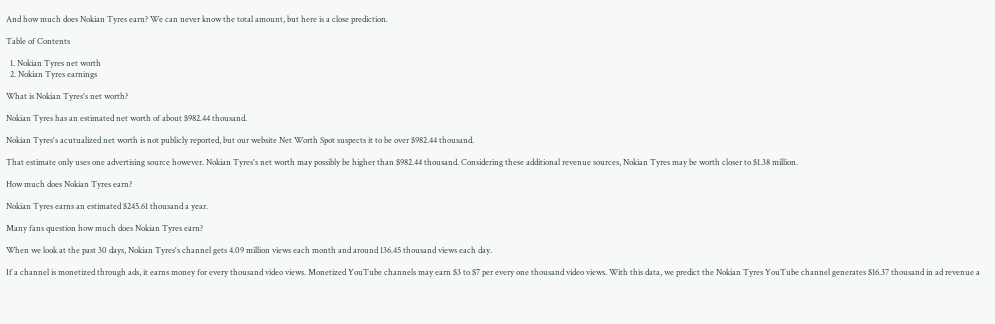And how much does Nokian Tyres earn? We can never know the total amount, but here is a close prediction.

Table of Contents

  1. Nokian Tyres net worth
  2. Nokian Tyres earnings

What is Nokian Tyres's net worth?

Nokian Tyres has an estimated net worth of about $982.44 thousand.

Nokian Tyres's acutualized net worth is not publicly reported, but our website Net Worth Spot suspects it to be over $982.44 thousand.

That estimate only uses one advertising source however. Nokian Tyres's net worth may possibly be higher than $982.44 thousand. Considering these additional revenue sources, Nokian Tyres may be worth closer to $1.38 million.

How much does Nokian Tyres earn?

Nokian Tyres earns an estimated $245.61 thousand a year.

Many fans question how much does Nokian Tyres earn?

When we look at the past 30 days, Nokian Tyres's channel gets 4.09 million views each month and around 136.45 thousand views each day.

If a channel is monetized through ads, it earns money for every thousand video views. Monetized YouTube channels may earn $3 to $7 per every one thousand video views. With this data, we predict the Nokian Tyres YouTube channel generates $16.37 thousand in ad revenue a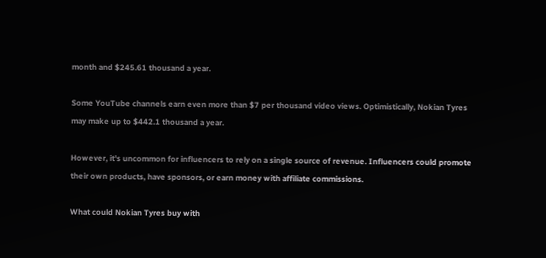month and $245.61 thousand a year.

Some YouTube channels earn even more than $7 per thousand video views. Optimistically, Nokian Tyres may make up to $442.1 thousand a year.

However, it's uncommon for influencers to rely on a single source of revenue. Influencers could promote their own products, have sponsors, or earn money with affiliate commissions.

What could Nokian Tyres buy with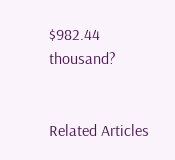$982.44 thousand?


Related Articles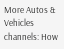More Autos & Vehicles channels: How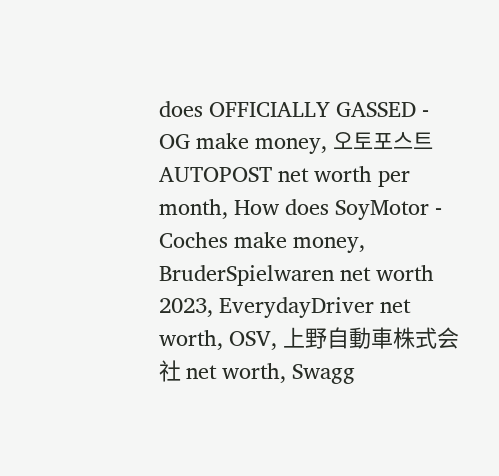does OFFICIALLY GASSED - OG make money, 오토포스트 AUTOPOST net worth per month, How does SoyMotor - Coches make money, BruderSpielwaren net worth 2023, EverydayDriver net worth, OSV, 上野自動車株式会社 net worth, Swagg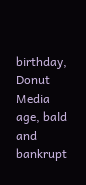birthday, Donut Media age, bald and bankrupt